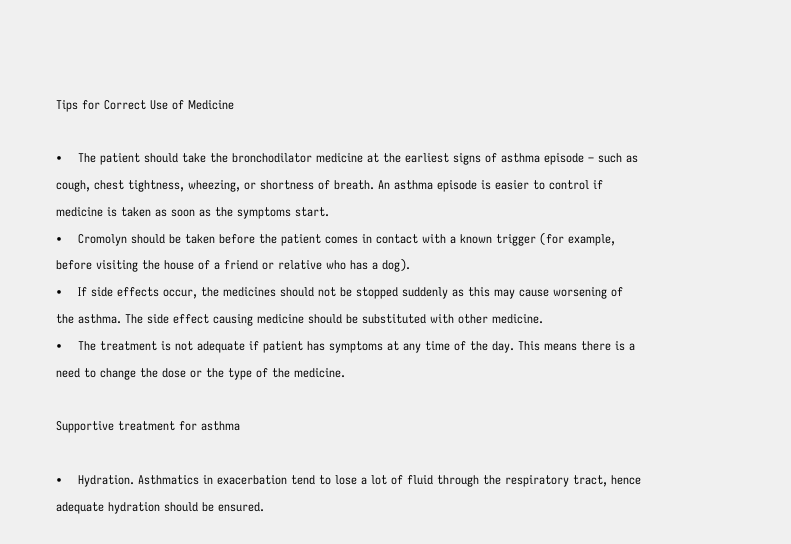Tips for Correct Use of Medicine

•    The patient should take the bronchodilator medicine at the earliest signs of asthma episode – such as cough, chest tightness, wheezing, or shortness of breath. An asthma episode is easier to control if medicine is taken as soon as the symptoms start.
•    Cromolyn should be taken before the patient comes in contact with a known trigger (for example, before visiting the house of a friend or relative who has a dog).
•    If side effects occur, the medicines should not be stopped suddenly as this may cause worsening of the asthma. The side effect causing medicine should be substituted with other medicine.
•    The treatment is not adequate if patient has symptoms at any time of the day. This means there is a need to change the dose or the type of the medicine.

Supportive treatment for asthma

•    Hydration. Asthmatics in exacerbation tend to lose a lot of fluid through the respiratory tract, hence adequate hydration should be ensured.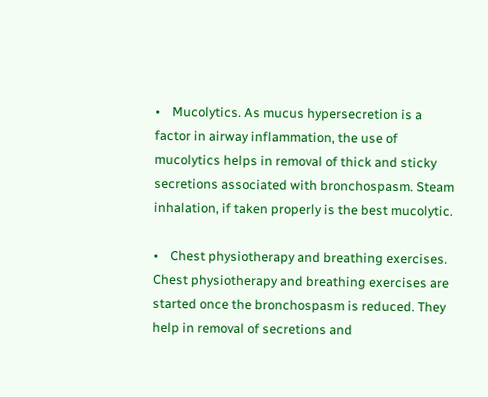•    Mucolytics. As mucus hypersecretion is a factor in airway inflammation, the use of mucolytics helps in removal of thick and sticky secretions associated with bronchospasm. Steam inhalation, if taken properly is the best mucolytic.

•    Chest physiotherapy and breathing exercises. Chest physiotherapy and breathing exercises are started once the bronchospasm is reduced. They help in removal of secretions and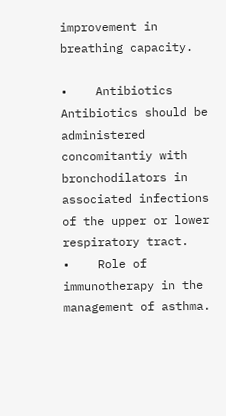improvement in breathing capacity.

•    Antibiotics Antibiotics should be administered concomitantiy with bronchodilators in associated infections of the upper or lower respiratory tract.
•    Role of immunotherapy in the management of asthma.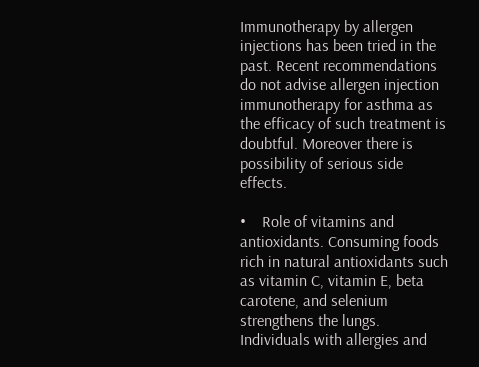Immunotherapy by allergen injections has been tried in the past. Recent recommendations do not advise allergen injection immunotherapy for asthma as the efficacy of such treatment is doubtful. Moreover there is possibility of serious side effects.

•    Role of vitamins and antioxidants. Consuming foods rich in natural antioxidants such as vitamin C, vitamin E, beta carotene, and selenium strengthens the lungs. Individuals with allergies and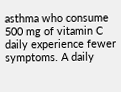asthma who consume 500 mg of vitamin C daily experience fewer symptoms. A daily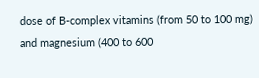dose of B-complex vitamins (from 50 to 100 mg) and magnesium (400 to 600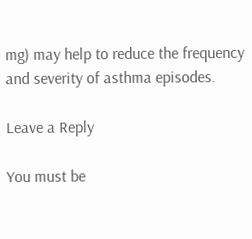mg) may help to reduce the frequency and severity of asthma episodes.

Leave a Reply

You must be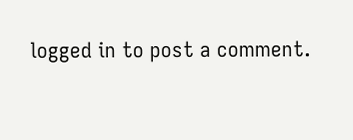logged in to post a comment.